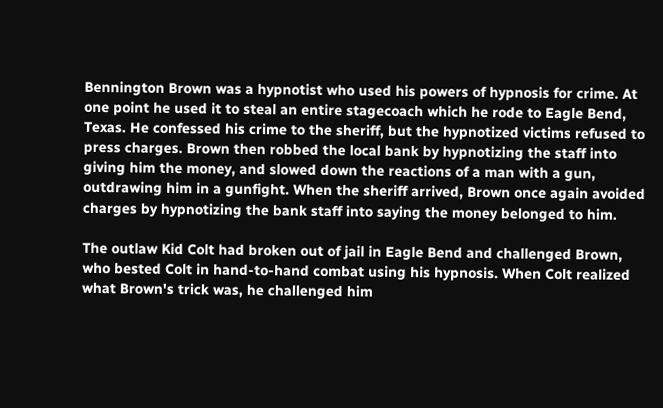Bennington Brown was a hypnotist who used his powers of hypnosis for crime. At one point he used it to steal an entire stagecoach which he rode to Eagle Bend, Texas. He confessed his crime to the sheriff, but the hypnotized victims refused to press charges. Brown then robbed the local bank by hypnotizing the staff into giving him the money, and slowed down the reactions of a man with a gun, outdrawing him in a gunfight. When the sheriff arrived, Brown once again avoided charges by hypnotizing the bank staff into saying the money belonged to him.

The outlaw Kid Colt had broken out of jail in Eagle Bend and challenged Brown, who bested Colt in hand-to-hand combat using his hypnosis. When Colt realized what Brown's trick was, he challenged him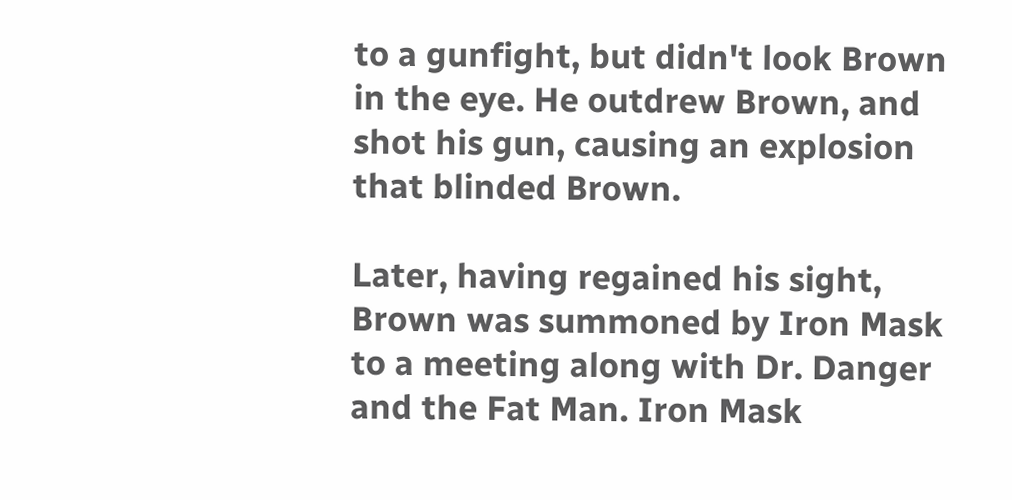to a gunfight, but didn't look Brown in the eye. He outdrew Brown, and shot his gun, causing an explosion that blinded Brown.

Later, having regained his sight, Brown was summoned by Iron Mask to a meeting along with Dr. Danger and the Fat Man. Iron Mask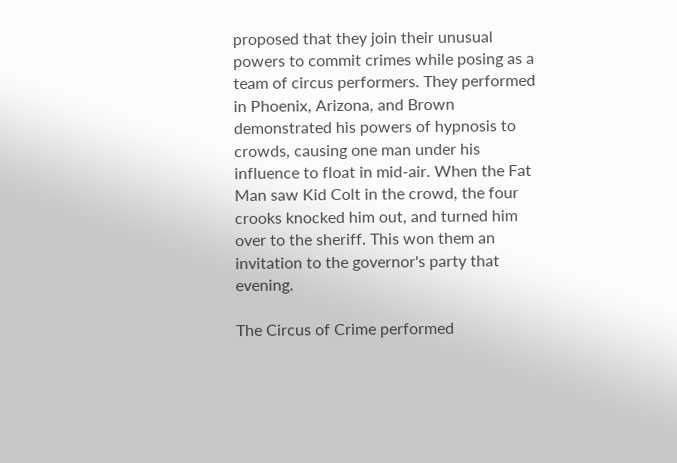proposed that they join their unusual powers to commit crimes while posing as a team of circus performers. They performed in Phoenix, Arizona, and Brown demonstrated his powers of hypnosis to crowds, causing one man under his influence to float in mid-air. When the Fat Man saw Kid Colt in the crowd, the four crooks knocked him out, and turned him over to the sheriff. This won them an invitation to the governor's party that evening.

The Circus of Crime performed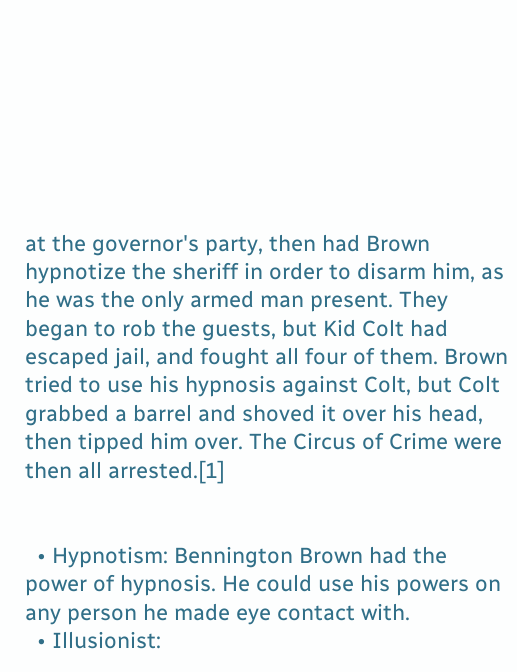at the governor's party, then had Brown hypnotize the sheriff in order to disarm him, as he was the only armed man present. They began to rob the guests, but Kid Colt had escaped jail, and fought all four of them. Brown tried to use his hypnosis against Colt, but Colt grabbed a barrel and shoved it over his head, then tipped him over. The Circus of Crime were then all arrested.[1]


  • Hypnotism: Bennington Brown had the power of hypnosis. He could use his powers on any person he made eye contact with.
  • Illusionist: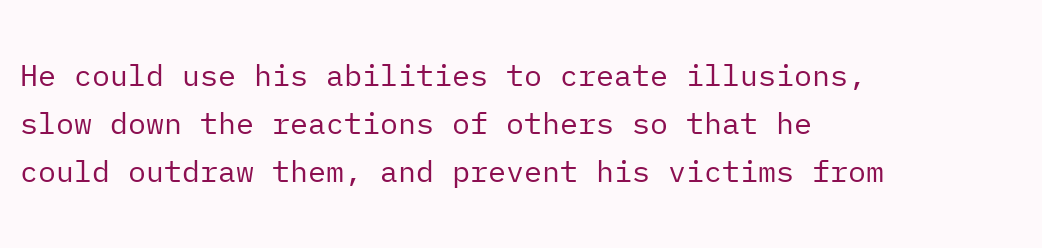He could use his abilities to create illusions, slow down the reactions of others so that he could outdraw them, and prevent his victims from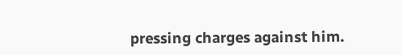pressing charges against him.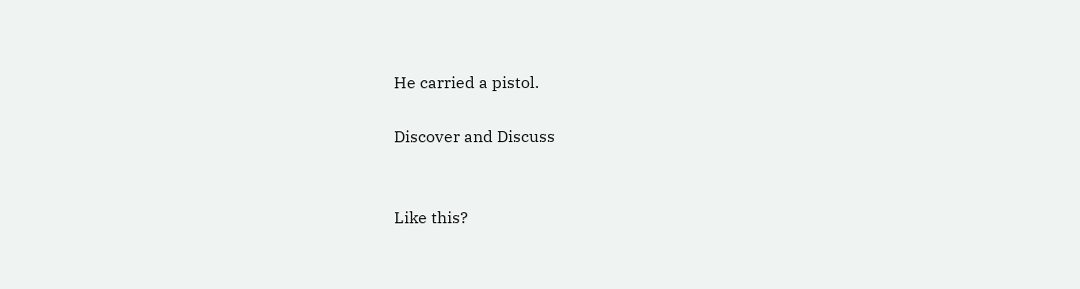He carried a pistol.

Discover and Discuss


Like this?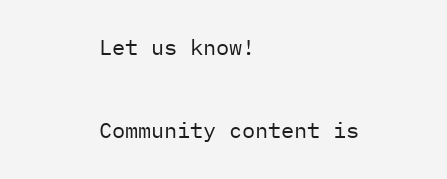Let us know!

Community content is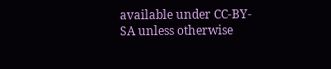available under CC-BY-SA unless otherwise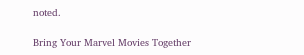noted.

Bring Your Marvel Movies Together